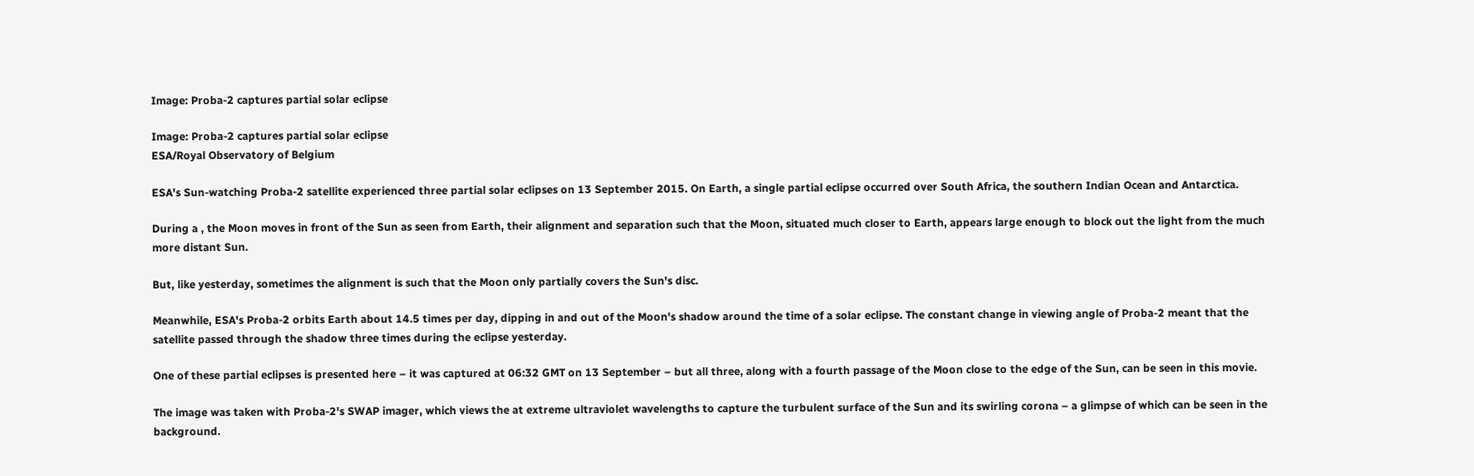Image: Proba-2 captures partial solar eclipse

Image: Proba-2 captures partial solar eclipse
ESA/Royal Observatory of Belgium

ESA's Sun-watching Proba-2 satellite experienced three partial solar eclipses on 13 September 2015. On Earth, a single partial eclipse occurred over South Africa, the southern Indian Ocean and Antarctica.

During a , the Moon moves in front of the Sun as seen from Earth, their alignment and separation such that the Moon, situated much closer to Earth, appears large enough to block out the light from the much more distant Sun.

But, like yesterday, sometimes the alignment is such that the Moon only partially covers the Sun's disc.

Meanwhile, ESA's Proba-2 orbits Earth about 14.5 times per day, dipping in and out of the Moon's shadow around the time of a solar eclipse. The constant change in viewing angle of Proba-2 meant that the satellite passed through the shadow three times during the eclipse yesterday.

One of these partial eclipses is presented here – it was captured at 06:32 GMT on 13 September – but all three, along with a fourth passage of the Moon close to the edge of the Sun, can be seen in this movie.

The image was taken with Proba-2's SWAP imager, which views the at extreme ultraviolet wavelengths to capture the turbulent surface of the Sun and its swirling corona – a glimpse of which can be seen in the background.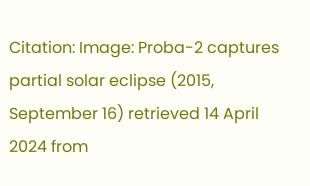Citation: Image: Proba-2 captures partial solar eclipse (2015, September 16) retrieved 14 April 2024 from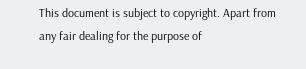This document is subject to copyright. Apart from any fair dealing for the purpose of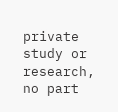private study or research, no part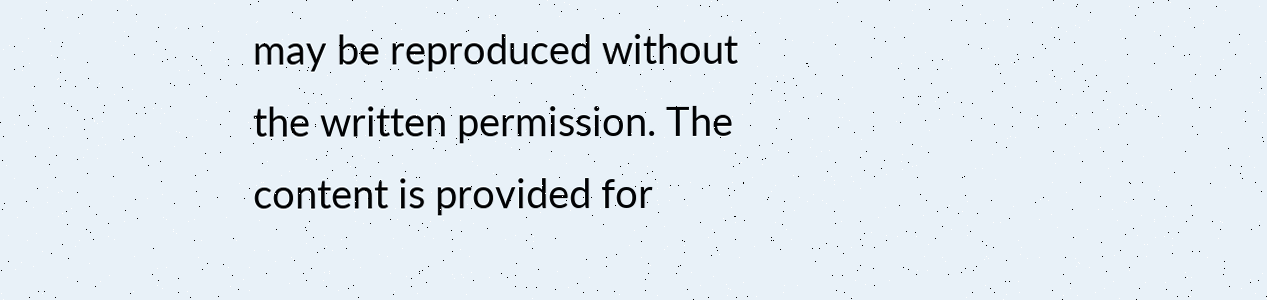may be reproduced without the written permission. The content is provided for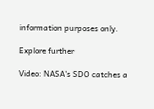information purposes only.

Explore further

Video: NASA's SDO catches a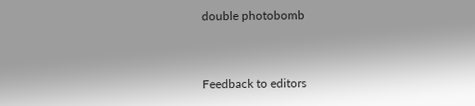double photobomb


Feedback to editors